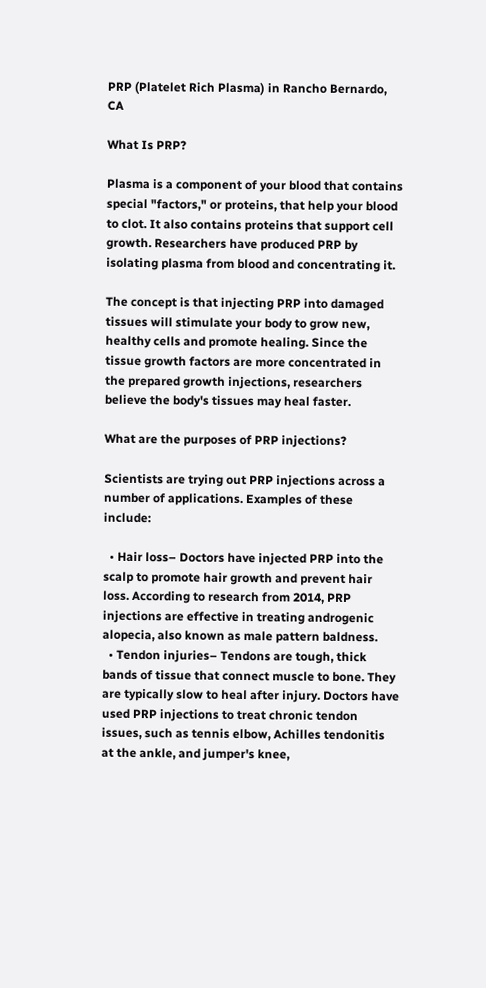PRP (Platelet Rich Plasma) in Rancho Bernardo, CA

What Is PRP?

Plasma is a component of your blood that contains special "factors," or proteins, that help your blood to clot. It also contains proteins that support cell growth. Researchers have produced PRP by isolating plasma from blood and concentrating it.

The concept is that injecting PRP into damaged tissues will stimulate your body to grow new, healthy cells and promote healing. Since the tissue growth factors are more concentrated in the prepared growth injections, researchers believe the body's tissues may heal faster.

What are the purposes of PRP injections?

Scientists are trying out PRP injections across a number of applications. Examples of these include:

  • Hair loss– Doctors have injected PRP into the scalp to promote hair growth and prevent hair loss. According to research from 2014, PRP injections are effective in treating androgenic alopecia, also known as male pattern baldness.
  • Tendon injuries– Tendons are tough, thick bands of tissue that connect muscle to bone. They are typically slow to heal after injury. Doctors have used PRP injections to treat chronic tendon issues, such as tennis elbow, Achilles tendonitis at the ankle, and jumper's knee,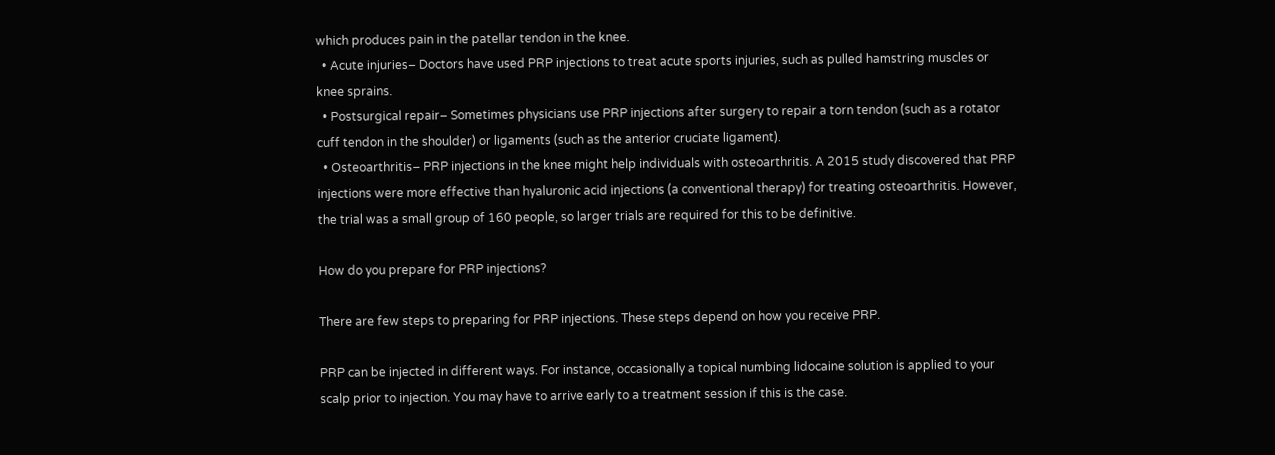which produces pain in the patellar tendon in the knee.
  • Acute injuries– Doctors have used PRP injections to treat acute sports injuries, such as pulled hamstring muscles or knee sprains.
  • Postsurgical repair– Sometimes physicians use PRP injections after surgery to repair a torn tendon (such as a rotator cuff tendon in the shoulder) or ligaments (such as the anterior cruciate ligament).
  • Osteoarthritis– PRP injections in the knee might help individuals with osteoarthritis. A 2015 study discovered that PRP injections were more effective than hyaluronic acid injections (a conventional therapy) for treating osteoarthritis. However, the trial was a small group of 160 people, so larger trials are required for this to be definitive.

How do you prepare for PRP injections?

There are few steps to preparing for PRP injections. These steps depend on how you receive PRP.

PRP can be injected in different ways. For instance, occasionally a topical numbing lidocaine solution is applied to your scalp prior to injection. You may have to arrive early to a treatment session if this is the case.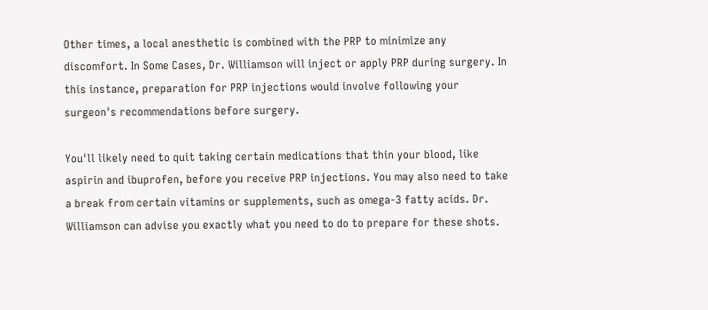Other times, a local anesthetic is combined with the PRP to minimize any discomfort. In Some Cases, Dr. Williamson will inject or apply PRP during surgery. In this instance, preparation for PRP injections would involve following your surgeon's recommendations before surgery.

You'll likely need to quit taking certain medications that thin your blood, like aspirin and ibuprofen, before you receive PRP injections. You may also need to take a break from certain vitamins or supplements, such as omega-3 fatty acids. Dr. Williamson can advise you exactly what you need to do to prepare for these shots.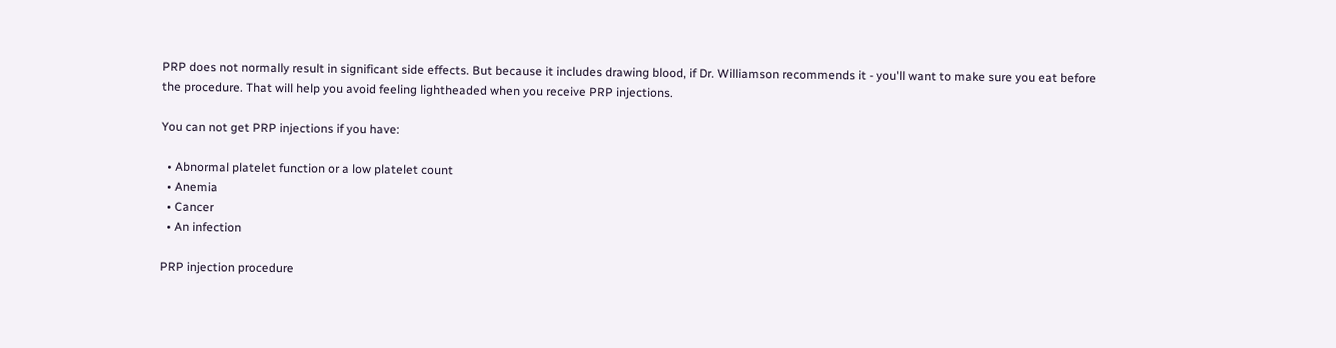PRP does not normally result in significant side effects. But because it includes drawing blood, if Dr. Williamson recommends it - you'll want to make sure you eat before the procedure. That will help you avoid feeling lightheaded when you receive PRP injections.

You can not get PRP injections if you have:

  • Abnormal platelet function or a low platelet count
  • Anemia
  • Cancer
  • An infection

PRP injection procedure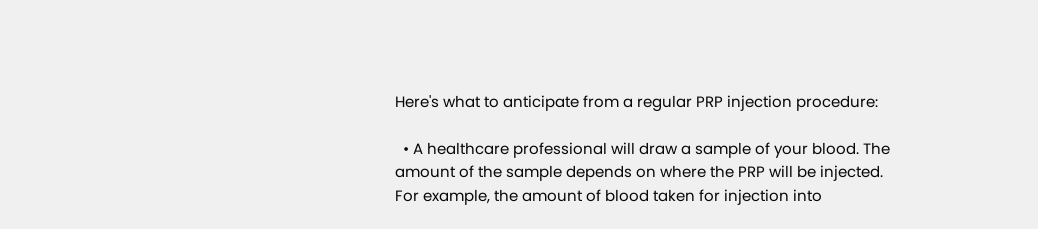Here's what to anticipate from a regular PRP injection procedure:

  • A healthcare professional will draw a sample of your blood. The amount of the sample depends on where the PRP will be injected. For example, the amount of blood taken for injection into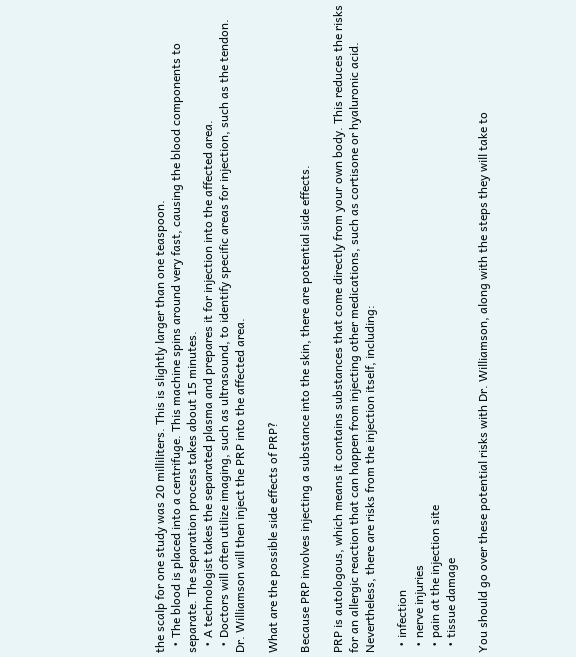the scalp for one study was 20 milliliters. This is slightly larger than one teaspoon.
  • The blood is placed into a centrifuge. This machine spins around very fast, causing the blood components to separate. The separation process takes about 15 minutes.
  • A technologist takes the separated plasma and prepares it for injection into the affected area.
  • Doctors will often utilize imaging, such as ultrasound, to identify specific areas for injection, such as the tendon. Dr. Williamson will then inject the PRP into the affected area.

What are the possible side effects of PRP?

Because PRP involves injecting a substance into the skin, there are potential side effects.

PRP is autologous, which means it contains substances that come directly from your own body. This reduces the risks for an allergic reaction that can happen from injecting other medications, such as cortisone or hyaluronic acid. Nevertheless, there are risks from the injection itself, including:

  • infection
  • nerve injuries
  • pain at the injection site
  • tissue damage

You should go over these potential risks with Dr. Williamson, along with the steps they will take to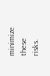minimize these risks.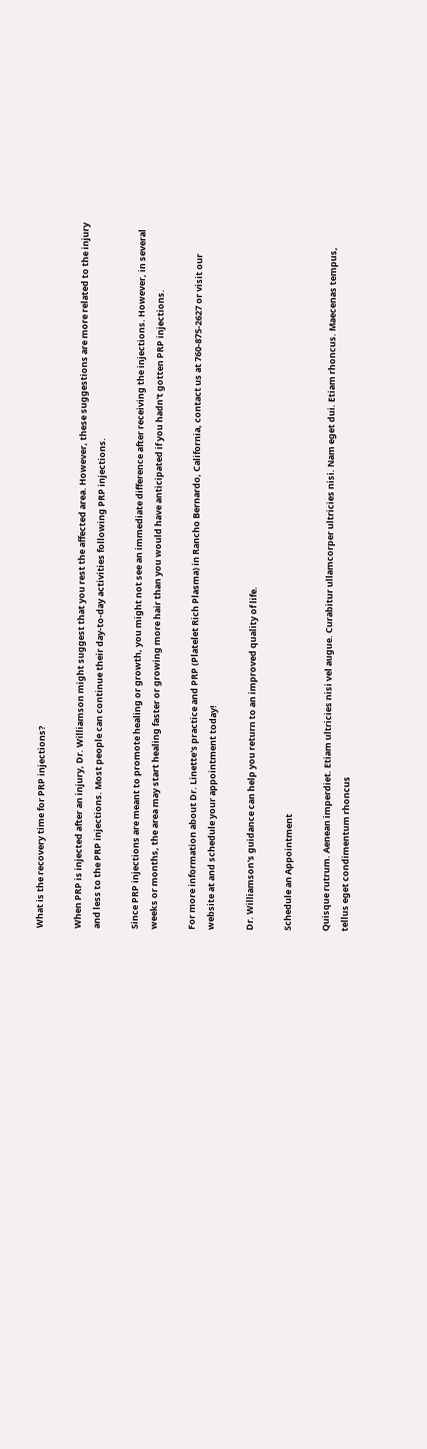What is the recovery time for PRP injections?

When PRP is injected after an injury, Dr. Williamson might suggest that you rest the affected area. However, these suggestions are more related to the injury and less to the PRP injections. Most people can continue their day-to-day activities following PRP injections.

Since PRP injections are meant to promote healing or growth, you might not see an immediate difference after receiving the injections. However, in several weeks or months, the area may start healing faster or growing more hair than you would have anticipated if you hadn't gotten PRP injections.

For more information about Dr. Linette's practice and PRP (Platelet Rich Plasma) in Rancho Bernardo, California, contact us at 760-875-2627 or visit our website at and schedule your appointment today!

Dr. Williamson's guidance can help you return to an improved quality of life.

Schedule an Appointment

Quisque rutrum. Aenean imperdiet. Etiam ultricies nisi vel augue. Curabitur ullamcorper ultricies nisi. Nam eget dui. Etiam rhoncus. Maecenas tempus, tellus eget condimentum rhoncus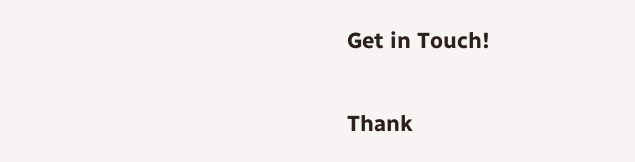Get in Touch!

Thank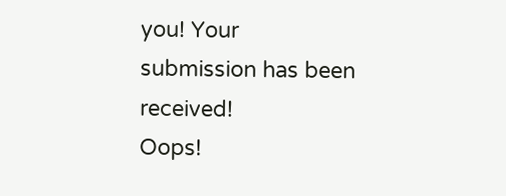you! Your submission has been received!
Oops!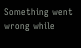Something went wrong while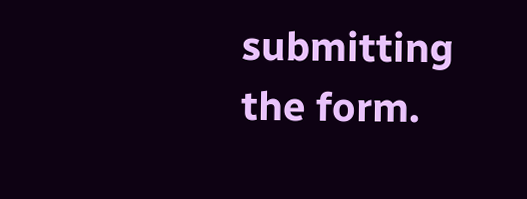submitting the form.